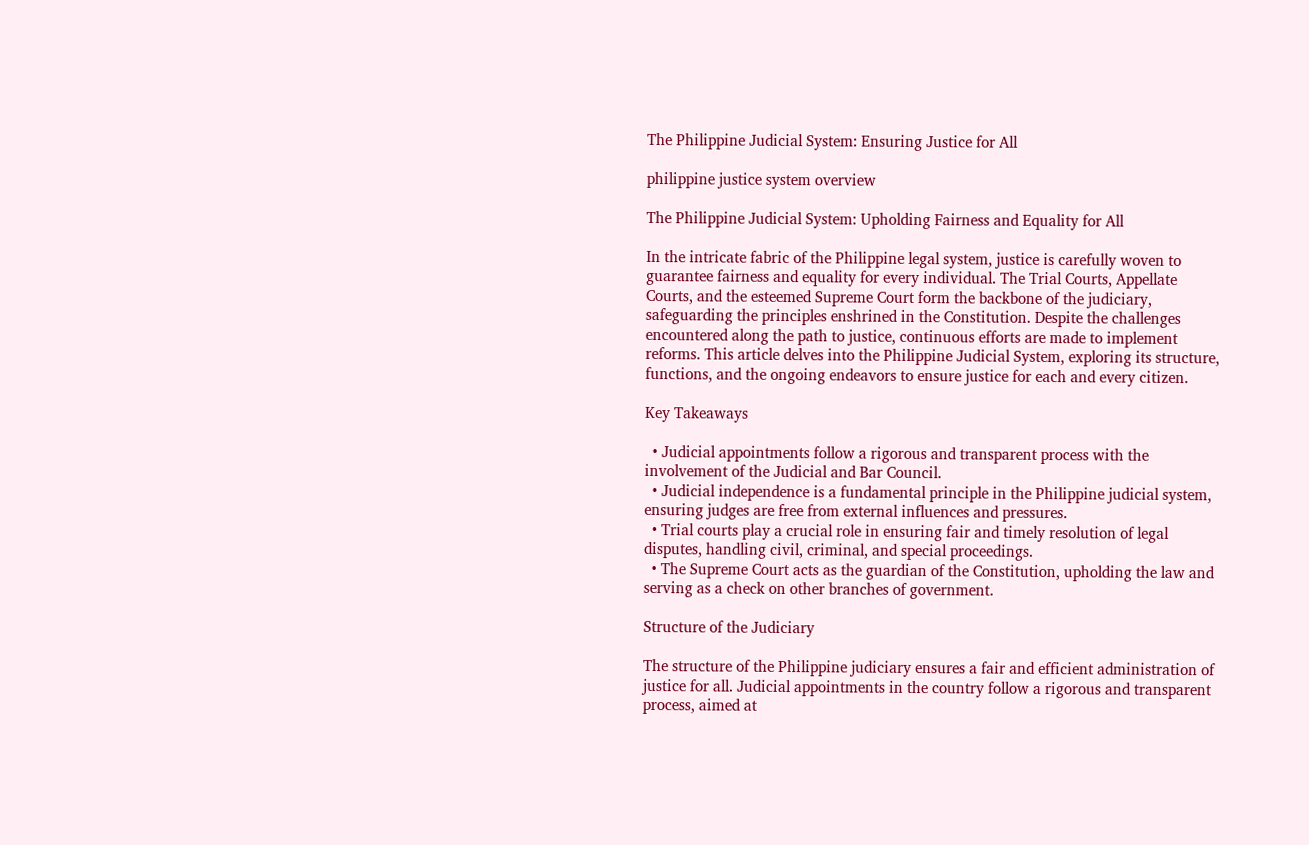The Philippine Judicial System: Ensuring Justice for All

philippine justice system overview

The Philippine Judicial System: Upholding Fairness and Equality for All

In the intricate fabric of the Philippine legal system, justice is carefully woven to guarantee fairness and equality for every individual. The Trial Courts, Appellate Courts, and the esteemed Supreme Court form the backbone of the judiciary, safeguarding the principles enshrined in the Constitution. Despite the challenges encountered along the path to justice, continuous efforts are made to implement reforms. This article delves into the Philippine Judicial System, exploring its structure, functions, and the ongoing endeavors to ensure justice for each and every citizen.

Key Takeaways

  • Judicial appointments follow a rigorous and transparent process with the involvement of the Judicial and Bar Council.
  • Judicial independence is a fundamental principle in the Philippine judicial system, ensuring judges are free from external influences and pressures.
  • Trial courts play a crucial role in ensuring fair and timely resolution of legal disputes, handling civil, criminal, and special proceedings.
  • The Supreme Court acts as the guardian of the Constitution, upholding the law and serving as a check on other branches of government.

Structure of the Judiciary

The structure of the Philippine judiciary ensures a fair and efficient administration of justice for all. Judicial appointments in the country follow a rigorous and transparent process, aimed at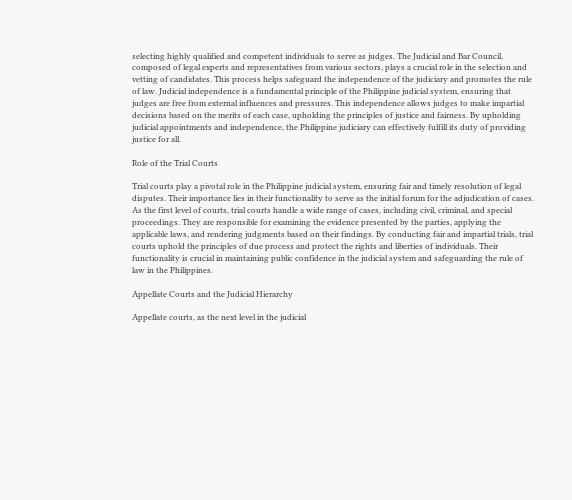selecting highly qualified and competent individuals to serve as judges. The Judicial and Bar Council, composed of legal experts and representatives from various sectors, plays a crucial role in the selection and vetting of candidates. This process helps safeguard the independence of the judiciary and promotes the rule of law. Judicial independence is a fundamental principle of the Philippine judicial system, ensuring that judges are free from external influences and pressures. This independence allows judges to make impartial decisions based on the merits of each case, upholding the principles of justice and fairness. By upholding judicial appointments and independence, the Philippine judiciary can effectively fulfill its duty of providing justice for all.

Role of the Trial Courts

Trial courts play a pivotal role in the Philippine judicial system, ensuring fair and timely resolution of legal disputes. Their importance lies in their functionality to serve as the initial forum for the adjudication of cases. As the first level of courts, trial courts handle a wide range of cases, including civil, criminal, and special proceedings. They are responsible for examining the evidence presented by the parties, applying the applicable laws, and rendering judgments based on their findings. By conducting fair and impartial trials, trial courts uphold the principles of due process and protect the rights and liberties of individuals. Their functionality is crucial in maintaining public confidence in the judicial system and safeguarding the rule of law in the Philippines.

Appellate Courts and the Judicial Hierarchy

Appellate courts, as the next level in the judicial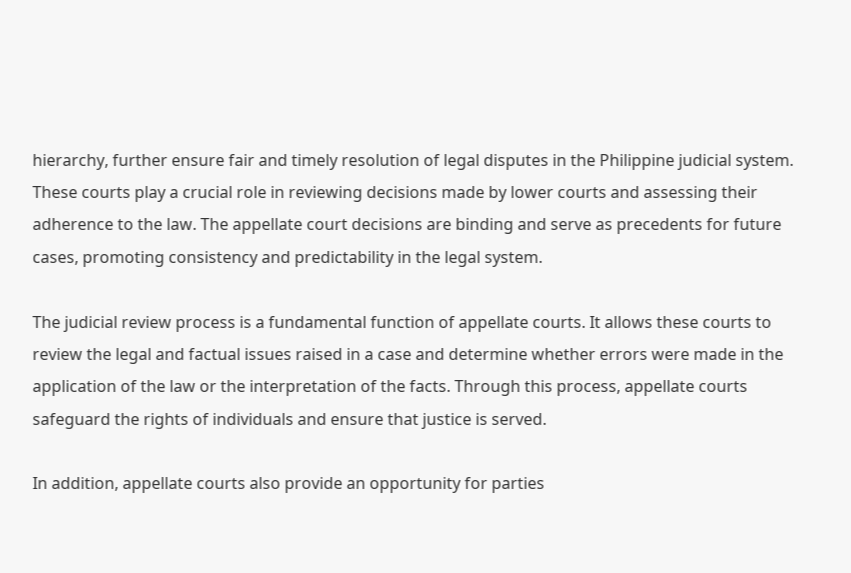hierarchy, further ensure fair and timely resolution of legal disputes in the Philippine judicial system. These courts play a crucial role in reviewing decisions made by lower courts and assessing their adherence to the law. The appellate court decisions are binding and serve as precedents for future cases, promoting consistency and predictability in the legal system.

The judicial review process is a fundamental function of appellate courts. It allows these courts to review the legal and factual issues raised in a case and determine whether errors were made in the application of the law or the interpretation of the facts. Through this process, appellate courts safeguard the rights of individuals and ensure that justice is served.

In addition, appellate courts also provide an opportunity for parties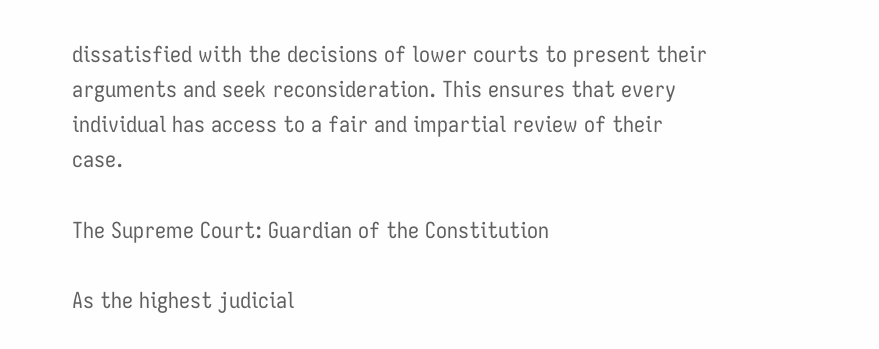dissatisfied with the decisions of lower courts to present their arguments and seek reconsideration. This ensures that every individual has access to a fair and impartial review of their case.

The Supreme Court: Guardian of the Constitution

As the highest judicial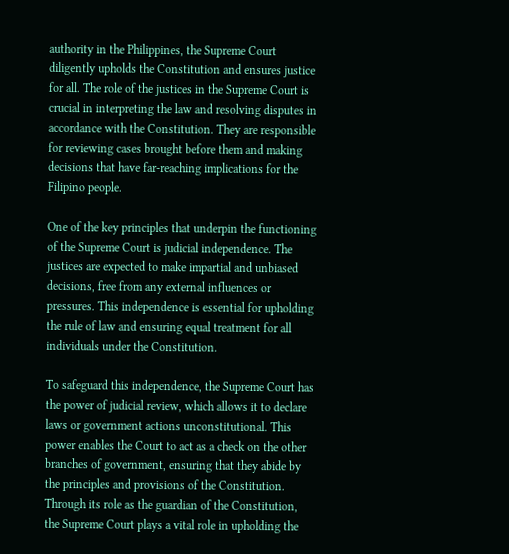authority in the Philippines, the Supreme Court diligently upholds the Constitution and ensures justice for all. The role of the justices in the Supreme Court is crucial in interpreting the law and resolving disputes in accordance with the Constitution. They are responsible for reviewing cases brought before them and making decisions that have far-reaching implications for the Filipino people.

One of the key principles that underpin the functioning of the Supreme Court is judicial independence. The justices are expected to make impartial and unbiased decisions, free from any external influences or pressures. This independence is essential for upholding the rule of law and ensuring equal treatment for all individuals under the Constitution.

To safeguard this independence, the Supreme Court has the power of judicial review, which allows it to declare laws or government actions unconstitutional. This power enables the Court to act as a check on the other branches of government, ensuring that they abide by the principles and provisions of the Constitution. Through its role as the guardian of the Constitution, the Supreme Court plays a vital role in upholding the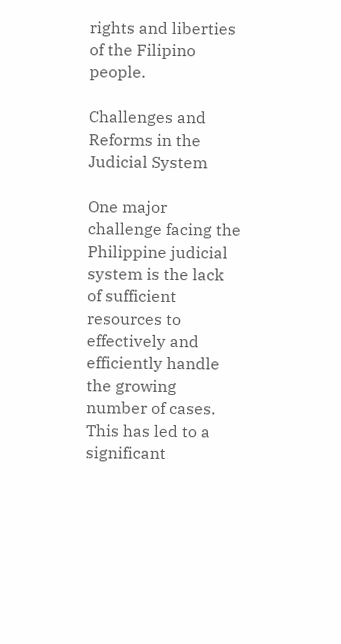rights and liberties of the Filipino people.

Challenges and Reforms in the Judicial System

One major challenge facing the Philippine judicial system is the lack of sufficient resources to effectively and efficiently handle the growing number of cases. This has led to a significant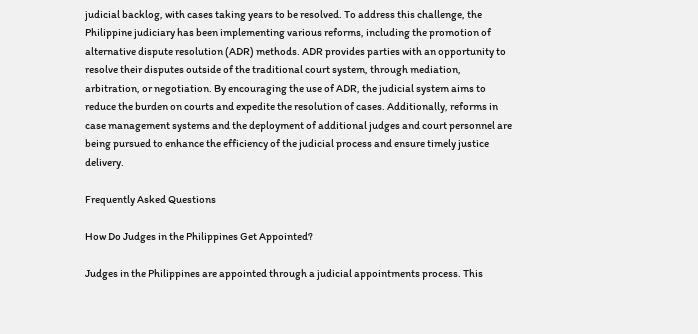judicial backlog, with cases taking years to be resolved. To address this challenge, the Philippine judiciary has been implementing various reforms, including the promotion of alternative dispute resolution (ADR) methods. ADR provides parties with an opportunity to resolve their disputes outside of the traditional court system, through mediation, arbitration, or negotiation. By encouraging the use of ADR, the judicial system aims to reduce the burden on courts and expedite the resolution of cases. Additionally, reforms in case management systems and the deployment of additional judges and court personnel are being pursued to enhance the efficiency of the judicial process and ensure timely justice delivery.

Frequently Asked Questions

How Do Judges in the Philippines Get Appointed?

Judges in the Philippines are appointed through a judicial appointments process. This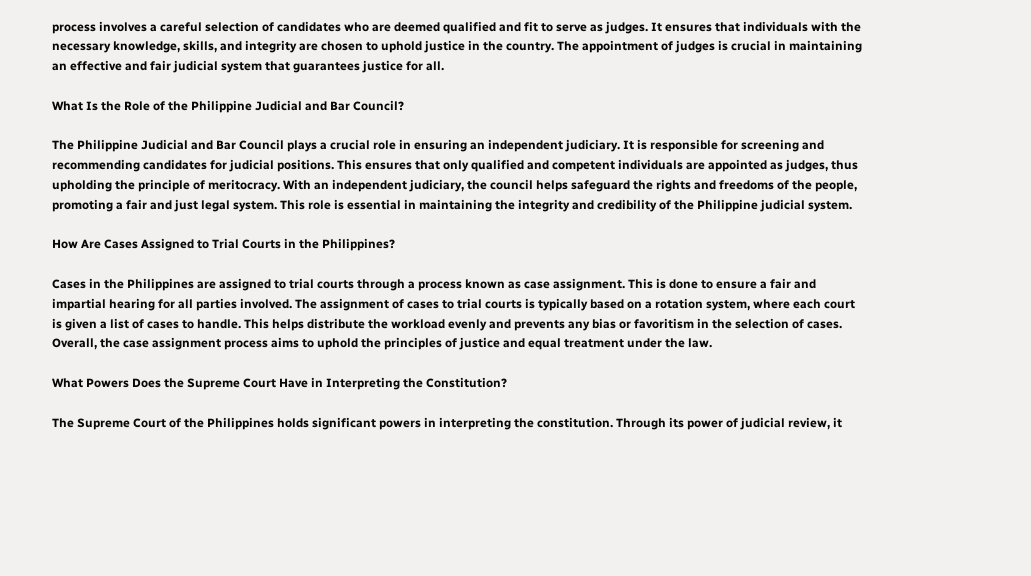process involves a careful selection of candidates who are deemed qualified and fit to serve as judges. It ensures that individuals with the necessary knowledge, skills, and integrity are chosen to uphold justice in the country. The appointment of judges is crucial in maintaining an effective and fair judicial system that guarantees justice for all.

What Is the Role of the Philippine Judicial and Bar Council?

The Philippine Judicial and Bar Council plays a crucial role in ensuring an independent judiciary. It is responsible for screening and recommending candidates for judicial positions. This ensures that only qualified and competent individuals are appointed as judges, thus upholding the principle of meritocracy. With an independent judiciary, the council helps safeguard the rights and freedoms of the people, promoting a fair and just legal system. This role is essential in maintaining the integrity and credibility of the Philippine judicial system.

How Are Cases Assigned to Trial Courts in the Philippines?

Cases in the Philippines are assigned to trial courts through a process known as case assignment. This is done to ensure a fair and impartial hearing for all parties involved. The assignment of cases to trial courts is typically based on a rotation system, where each court is given a list of cases to handle. This helps distribute the workload evenly and prevents any bias or favoritism in the selection of cases. Overall, the case assignment process aims to uphold the principles of justice and equal treatment under the law.

What Powers Does the Supreme Court Have in Interpreting the Constitution?

The Supreme Court of the Philippines holds significant powers in interpreting the constitution. Through its power of judicial review, it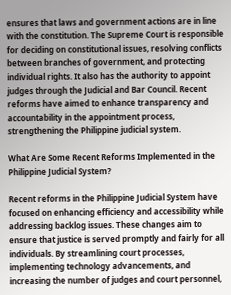ensures that laws and government actions are in line with the constitution. The Supreme Court is responsible for deciding on constitutional issues, resolving conflicts between branches of government, and protecting individual rights. It also has the authority to appoint judges through the Judicial and Bar Council. Recent reforms have aimed to enhance transparency and accountability in the appointment process, strengthening the Philippine judicial system.

What Are Some Recent Reforms Implemented in the Philippine Judicial System?

Recent reforms in the Philippine Judicial System have focused on enhancing efficiency and accessibility while addressing backlog issues. These changes aim to ensure that justice is served promptly and fairly for all individuals. By streamlining court processes, implementing technology advancements, and increasing the number of judges and court personnel,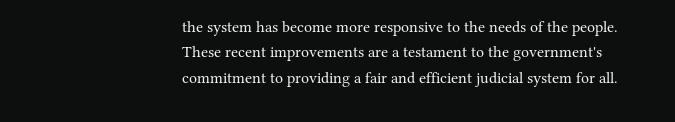the system has become more responsive to the needs of the people. These recent improvements are a testament to the government's commitment to providing a fair and efficient judicial system for all.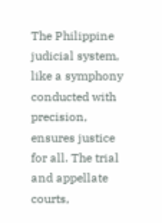The Philippine judicial system, like a symphony conducted with precision, ensures justice for all. The trial and appellate courts,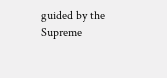guided by the Supreme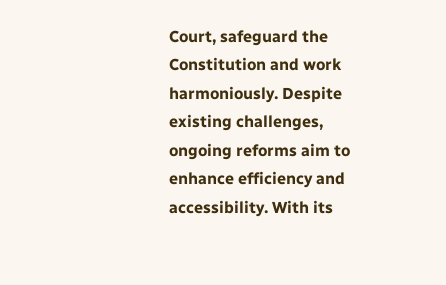Court, safeguard the Constitution and work harmoniously. Despite existing challenges, ongoing reforms aim to enhance efficiency and accessibility. With its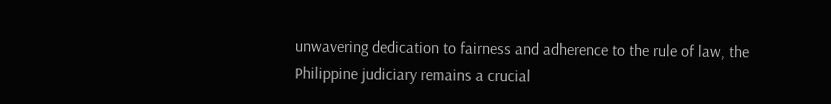unwavering dedication to fairness and adherence to the rule of law, the Philippine judiciary remains a crucial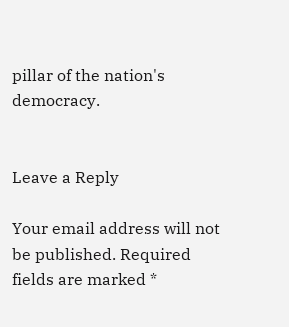pillar of the nation's democracy.


Leave a Reply

Your email address will not be published. Required fields are marked *